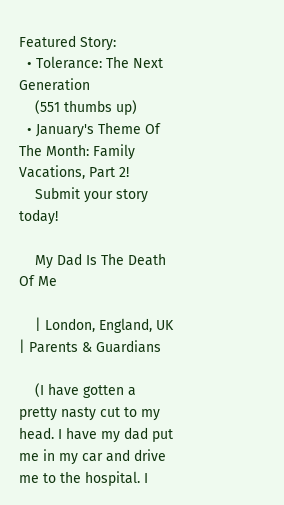Featured Story:
  • Tolerance: The Next Generation
    (551 thumbs up)
  • January's Theme Of The Month: Family Vacations, Part 2!
    Submit your story today!

    My Dad Is The Death Of Me

    | London, England, UK | Parents & Guardians

    (I have gotten a pretty nasty cut to my head. I have my dad put me in my car and drive me to the hospital. I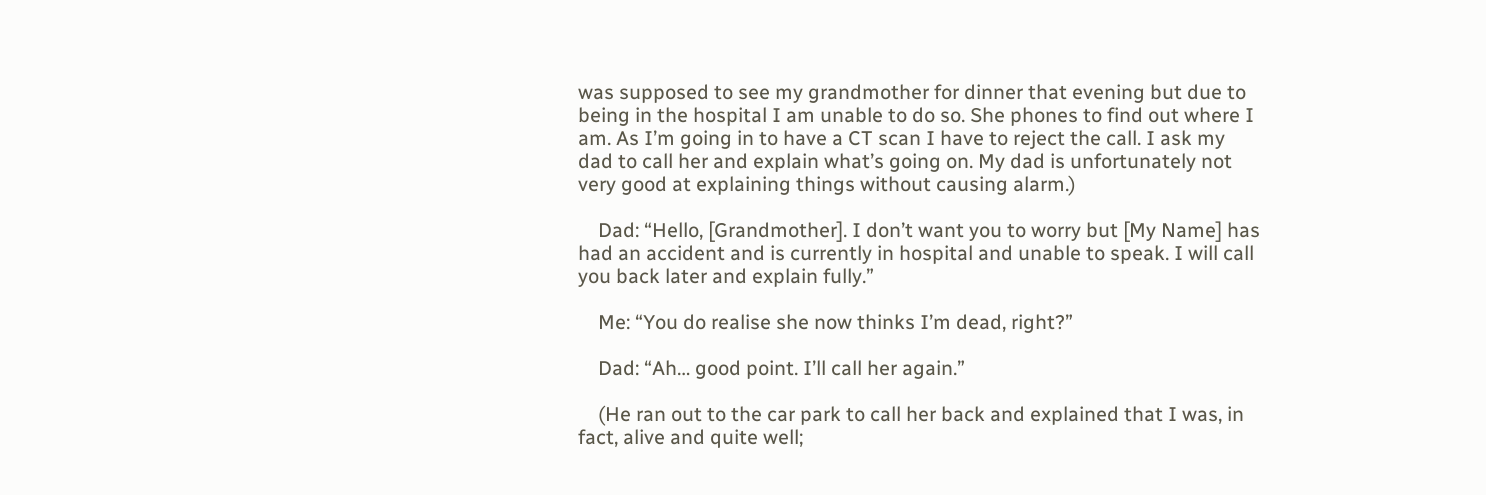was supposed to see my grandmother for dinner that evening but due to being in the hospital I am unable to do so. She phones to find out where I am. As I’m going in to have a CT scan I have to reject the call. I ask my dad to call her and explain what’s going on. My dad is unfortunately not very good at explaining things without causing alarm.)

    Dad: “Hello, [Grandmother]. I don’t want you to worry but [My Name] has had an accident and is currently in hospital and unable to speak. I will call you back later and explain fully.”

    Me: “You do realise she now thinks I’m dead, right?”

    Dad: “Ah… good point. I’ll call her again.”

    (He ran out to the car park to call her back and explained that I was, in fact, alive and quite well;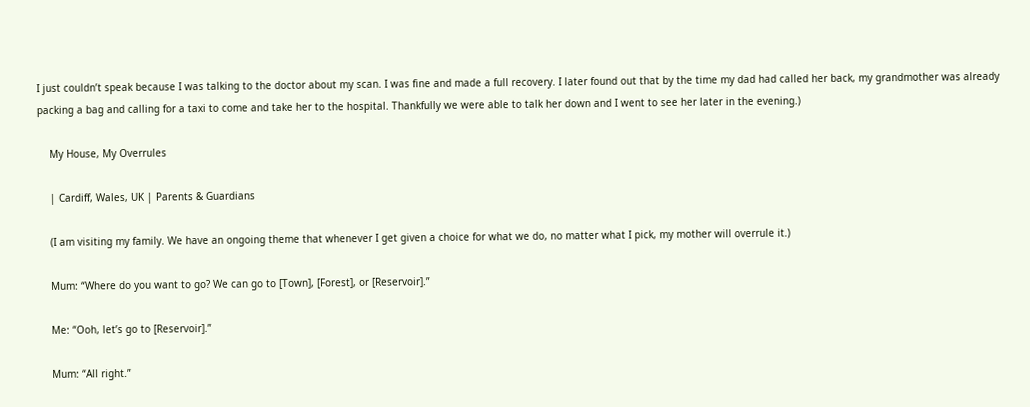I just couldn’t speak because I was talking to the doctor about my scan. I was fine and made a full recovery. I later found out that by the time my dad had called her back, my grandmother was already packing a bag and calling for a taxi to come and take her to the hospital. Thankfully we were able to talk her down and I went to see her later in the evening.)

    My House, My Overrules

    | Cardiff, Wales, UK | Parents & Guardians

    (I am visiting my family. We have an ongoing theme that whenever I get given a choice for what we do, no matter what I pick, my mother will overrule it.)

    Mum: “Where do you want to go? We can go to [Town], [Forest], or [Reservoir].”

    Me: “Ooh, let’s go to [Reservoir].”

    Mum: “All right.”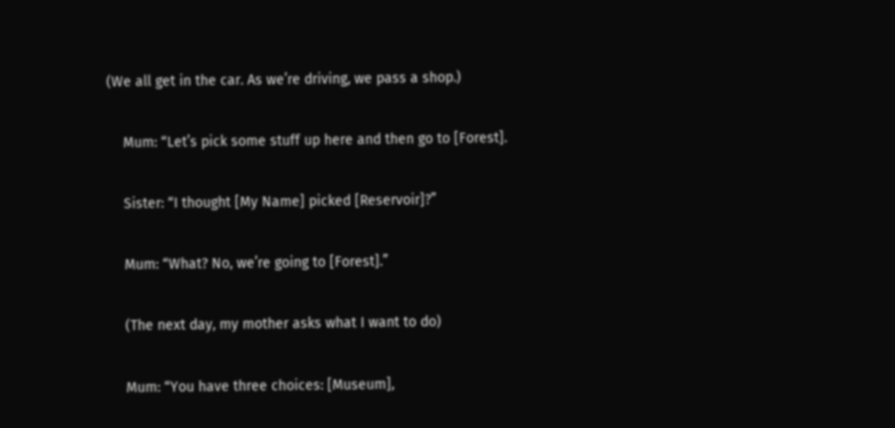(We all get in the car. As we’re driving, we pass a shop.)

    Mum: “Let’s pick some stuff up here and then go to [Forest].

    Sister: “I thought [My Name] picked [Reservoir]?”

    Mum: “What? No, we’re going to [Forest].”

    (The next day, my mother asks what I want to do)

    Mum: “You have three choices: [Museum],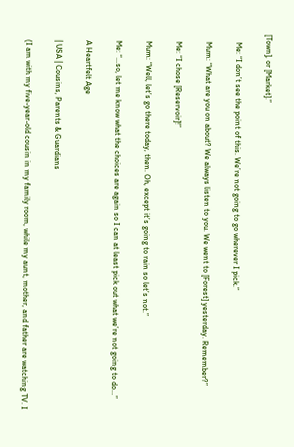[Town], or [Market].”

    Me: “I don’t see the point of this. We’re not going to go wherever I pick.”

    Mum: “What are you on about? We always listen to you. We went to [Forest] yesterday. Remember?”

    Me: “I chose [Reservoir]!”

    Mum: “Well, let’s go there today, then. Oh, except it’s going to rain so let’s not.”

    Me: “…so, let me know what the choices are again so I can at least pick out what we’re not going to do…”

    A Heartfelt Age

    | USA | Cousins, Parents & Guardians

    (I am with my five-year-old cousin in my family room, while my aunt, mother, and father are watching TV. I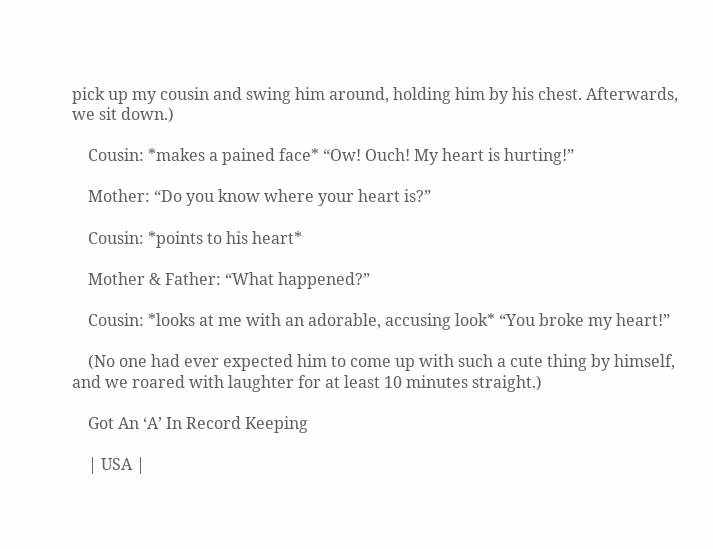pick up my cousin and swing him around, holding him by his chest. Afterwards, we sit down.)

    Cousin: *makes a pained face* “Ow! Ouch! My heart is hurting!”

    Mother: “Do you know where your heart is?”

    Cousin: *points to his heart*

    Mother & Father: “What happened?”

    Cousin: *looks at me with an adorable, accusing look* “You broke my heart!”

    (No one had ever expected him to come up with such a cute thing by himself, and we roared with laughter for at least 10 minutes straight.)

    Got An ‘A’ In Record Keeping

    | USA |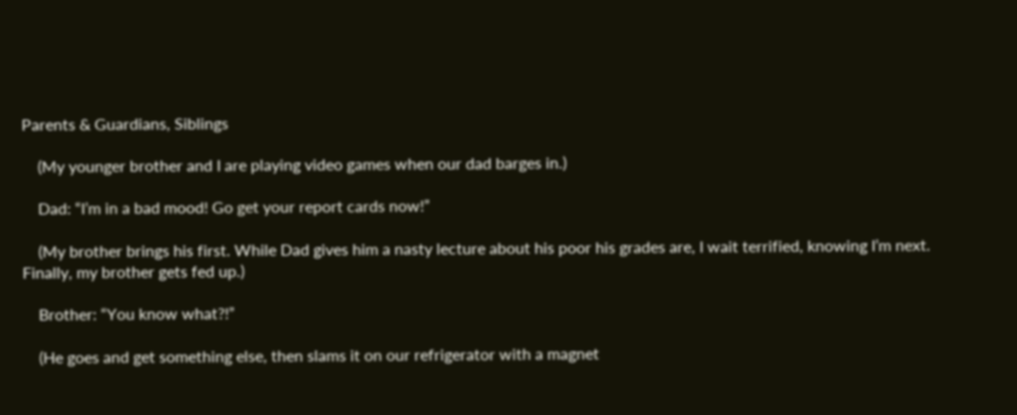Parents & Guardians, Siblings

    (My younger brother and I are playing video games when our dad barges in.)

    Dad: “I’m in a bad mood! Go get your report cards now!”

    (My brother brings his first. While Dad gives him a nasty lecture about his poor his grades are, I wait terrified, knowing I’m next. Finally, my brother gets fed up.)

    Brother: “You know what?!”

    (He goes and get something else, then slams it on our refrigerator with a magnet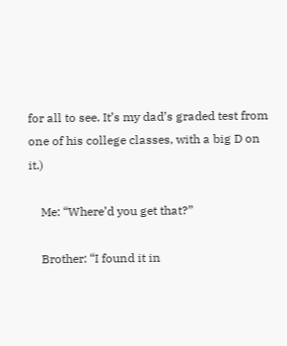for all to see. It’s my dad’s graded test from one of his college classes, with a big D on it.)

    Me: “Where’d you get that?”

    Brother: “I found it in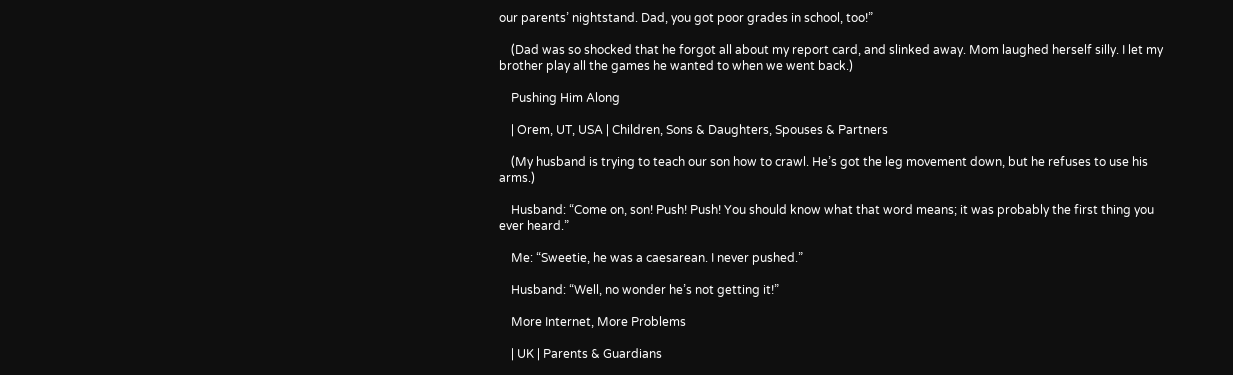our parents’ nightstand. Dad, you got poor grades in school, too!”

    (Dad was so shocked that he forgot all about my report card, and slinked away. Mom laughed herself silly. I let my brother play all the games he wanted to when we went back.)

    Pushing Him Along

    | Orem, UT, USA | Children, Sons & Daughters, Spouses & Partners

    (My husband is trying to teach our son how to crawl. He’s got the leg movement down, but he refuses to use his arms.)

    Husband: “Come on, son! Push! Push! You should know what that word means; it was probably the first thing you ever heard.”

    Me: “Sweetie, he was a caesarean. I never pushed.”

    Husband: “Well, no wonder he’s not getting it!”

    More Internet, More Problems

    | UK | Parents & Guardians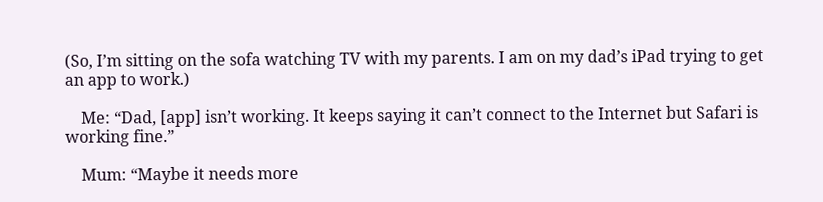(So, I’m sitting on the sofa watching TV with my parents. I am on my dad’s iPad trying to get an app to work.)

    Me: “Dad, [app] isn’t working. It keeps saying it can’t connect to the Internet but Safari is working fine.”

    Mum: “Maybe it needs more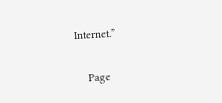Internet.”

    Page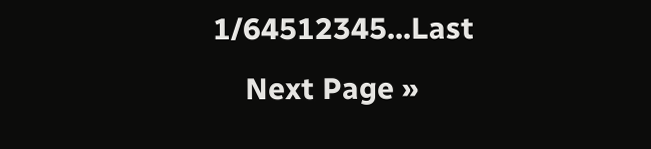1/64512345...Last
    Next Page »